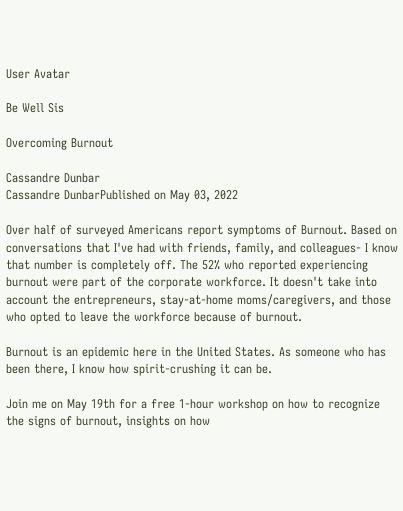User Avatar

Be Well Sis

Overcoming Burnout

Cassandre Dunbar
Cassandre DunbarPublished on May 03, 2022

Over half of surveyed Americans report symptoms of Burnout. Based on conversations that I've had with friends, family, and colleagues- I know that number is completely off. The 52% who reported experiencing burnout were part of the corporate workforce. It doesn't take into account the entrepreneurs, stay-at-home moms/caregivers, and those who opted to leave the workforce because of burnout.

Burnout is an epidemic here in the United States. As someone who has been there, I know how spirit-crushing it can be.

Join me on May 19th for a free 1-hour workshop on how to recognize the signs of burnout, insights on how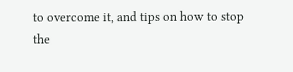to overcome it, and tips on how to stop the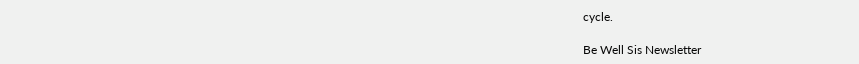cycle.

Be Well Sis Newsletter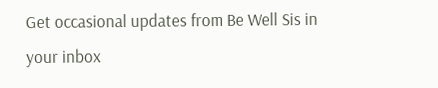Get occasional updates from Be Well Sis in your inbox